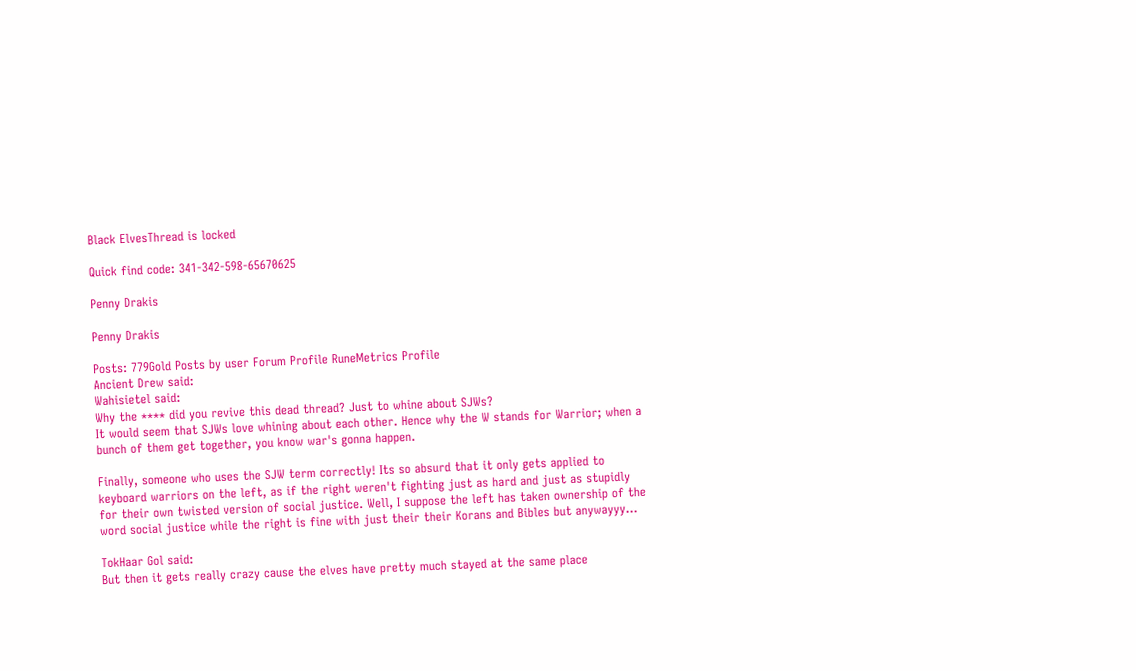Black ElvesThread is locked

Quick find code: 341-342-598-65670625

Penny Drakis

Penny Drakis

Posts: 779Gold Posts by user Forum Profile RuneMetrics Profile
Ancient Drew said:
Wahisietel said:
Why the **** did you revive this dead thread? Just to whine about SJWs?
It would seem that SJWs love whining about each other. Hence why the W stands for Warrior; when a bunch of them get together, you know war's gonna happen.

Finally, someone who uses the SJW term correctly! Its so absurd that it only gets applied to keyboard warriors on the left, as if the right weren't fighting just as hard and just as stupidly for their own twisted version of social justice. Well, I suppose the left has taken ownership of the word social justice while the right is fine with just their their Korans and Bibles but anywayyy...

TokHaar Gol said:
But then it gets really crazy cause the elves have pretty much stayed at the same place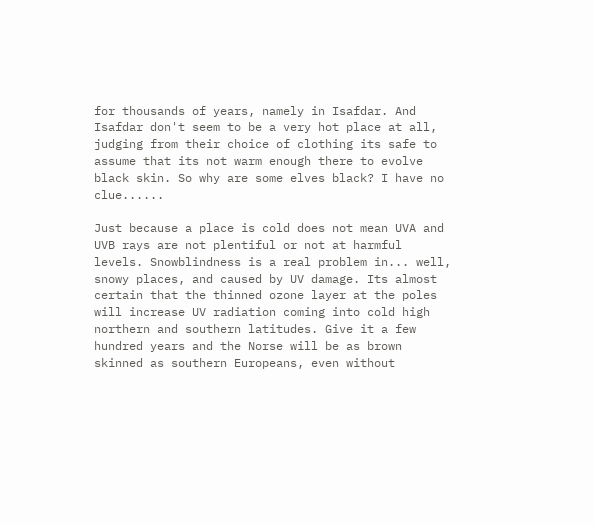for thousands of years, namely in Isafdar. And Isafdar don't seem to be a very hot place at all, judging from their choice of clothing its safe to assume that its not warm enough there to evolve black skin. So why are some elves black? I have no clue......

Just because a place is cold does not mean UVA and UVB rays are not plentiful or not at harmful levels. Snowblindness is a real problem in... well, snowy places, and caused by UV damage. Its almost certain that the thinned ozone layer at the poles will increase UV radiation coming into cold high northern and southern latitudes. Give it a few hundred years and the Norse will be as brown skinned as southern Europeans, even without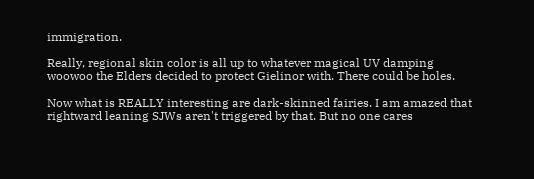immigration.

Really, regional skin color is all up to whatever magical UV damping woowoo the Elders decided to protect Gielinor with. There could be holes.

Now what is REALLY interesting are dark-skinned fairies. I am amazed that rightward leaning SJWs aren't triggered by that. But no one cares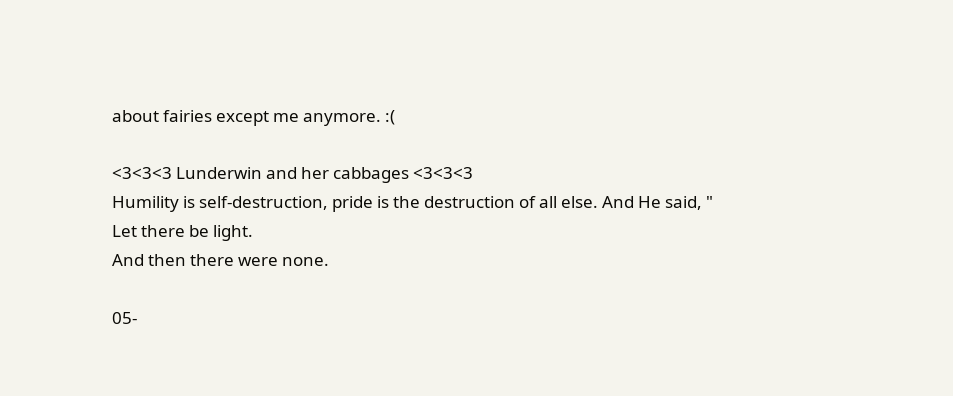about fairies except me anymore. :(

<3<3<3 Lunderwin and her cabbages <3<3<3
Humility is self-destruction, pride is the destruction of all else. And He said, "
Let there be light.
And then there were none.

05-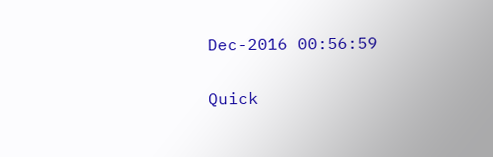Dec-2016 00:56:59

Quick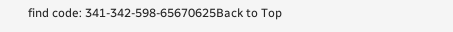find code: 341-342-598-65670625Back to Top